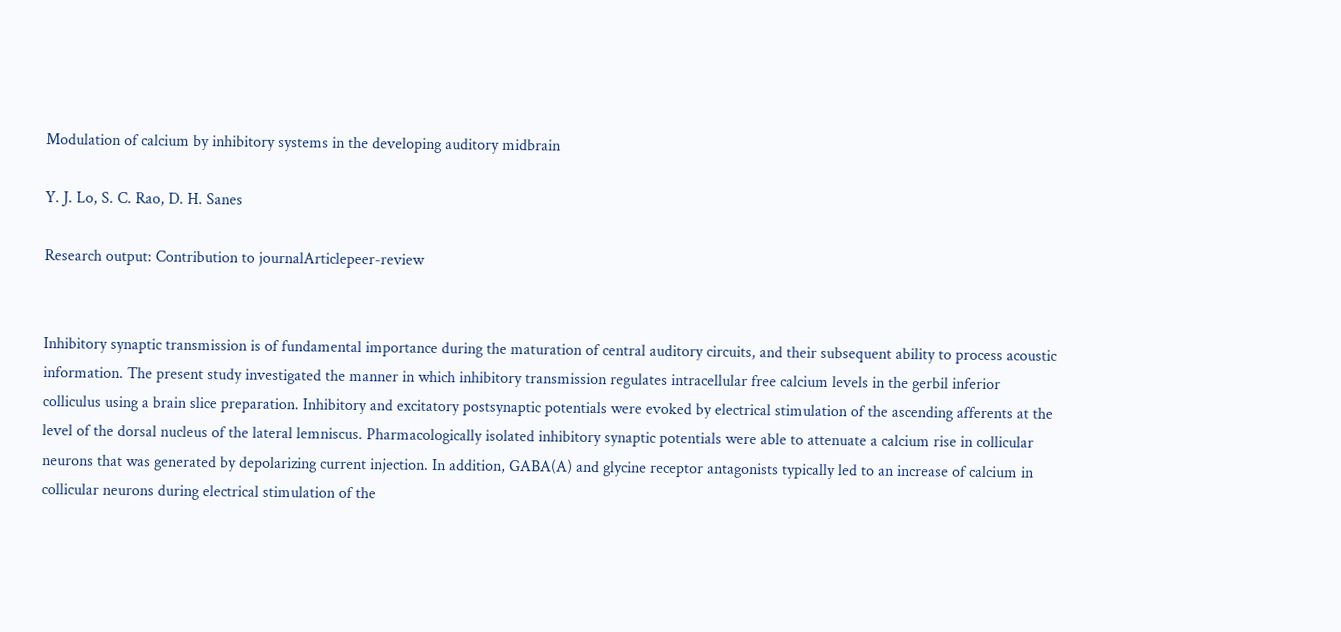Modulation of calcium by inhibitory systems in the developing auditory midbrain

Y. J. Lo, S. C. Rao, D. H. Sanes

Research output: Contribution to journalArticlepeer-review


Inhibitory synaptic transmission is of fundamental importance during the maturation of central auditory circuits, and their subsequent ability to process acoustic information. The present study investigated the manner in which inhibitory transmission regulates intracellular free calcium levels in the gerbil inferior colliculus using a brain slice preparation. Inhibitory and excitatory postsynaptic potentials were evoked by electrical stimulation of the ascending afferents at the level of the dorsal nucleus of the lateral lemniscus. Pharmacologically isolated inhibitory synaptic potentials were able to attenuate a calcium rise in collicular neurons that was generated by depolarizing current injection. In addition, GABA(A) and glycine receptor antagonists typically led to an increase of calcium in collicular neurons during electrical stimulation of the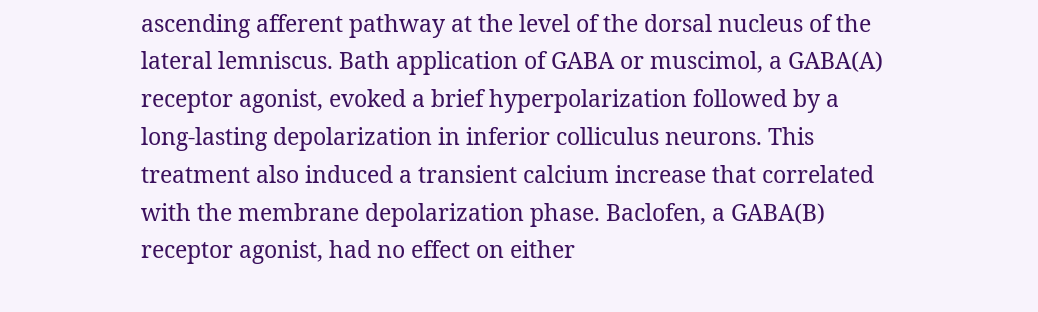ascending afferent pathway at the level of the dorsal nucleus of the lateral lemniscus. Bath application of GABA or muscimol, a GABA(A) receptor agonist, evoked a brief hyperpolarization followed by a long-lasting depolarization in inferior colliculus neurons. This treatment also induced a transient calcium increase that correlated with the membrane depolarization phase. Baclofen, a GABA(B) receptor agonist, had no effect on either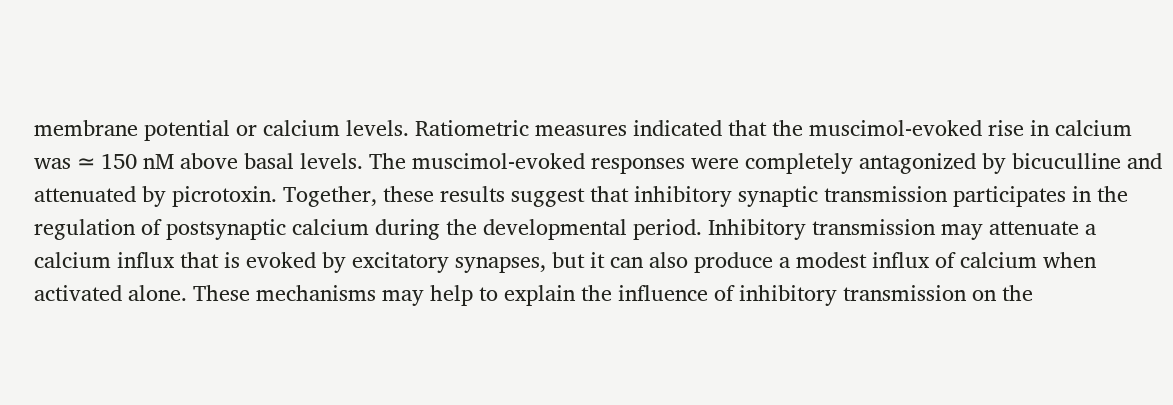membrane potential or calcium levels. Ratiometric measures indicated that the muscimol-evoked rise in calcium was ≃ 150 nM above basal levels. The muscimol-evoked responses were completely antagonized by bicuculline and attenuated by picrotoxin. Together, these results suggest that inhibitory synaptic transmission participates in the regulation of postsynaptic calcium during the developmental period. Inhibitory transmission may attenuate a calcium influx that is evoked by excitatory synapses, but it can also produce a modest influx of calcium when activated alone. These mechanisms may help to explain the influence of inhibitory transmission on the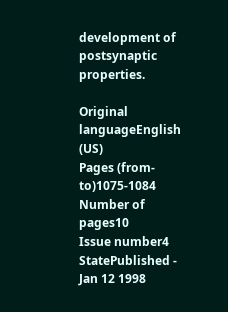development of postsynaptic properties.

Original languageEnglish (US)
Pages (from-to)1075-1084
Number of pages10
Issue number4
StatePublished - Jan 12 1998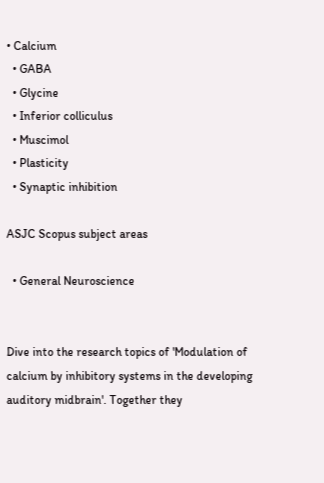• Calcium
  • GABA
  • Glycine
  • Inferior colliculus
  • Muscimol
  • Plasticity
  • Synaptic inhibition

ASJC Scopus subject areas

  • General Neuroscience


Dive into the research topics of 'Modulation of calcium by inhibitory systems in the developing auditory midbrain'. Together they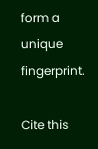form a unique fingerprint.

Cite this